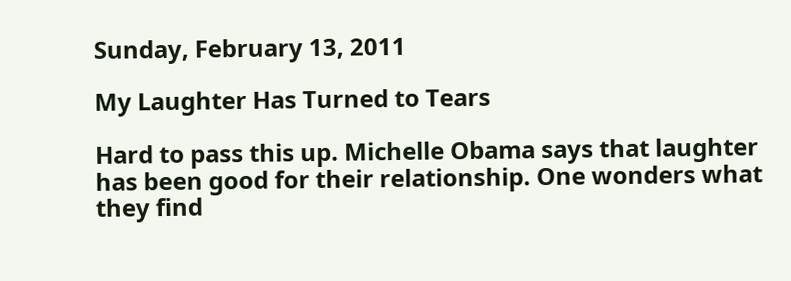Sunday, February 13, 2011

My Laughter Has Turned to Tears

Hard to pass this up. Michelle Obama says that laughter has been good for their relationship. One wonders what they find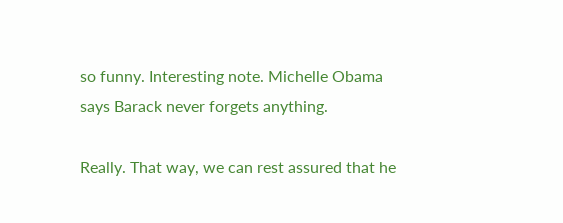so funny. Interesting note. Michelle Obama says Barack never forgets anything.

Really. That way, we can rest assured that he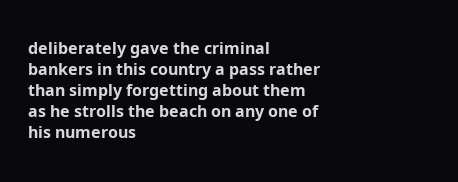deliberately gave the criminal bankers in this country a pass rather than simply forgetting about them as he strolls the beach on any one of his numerous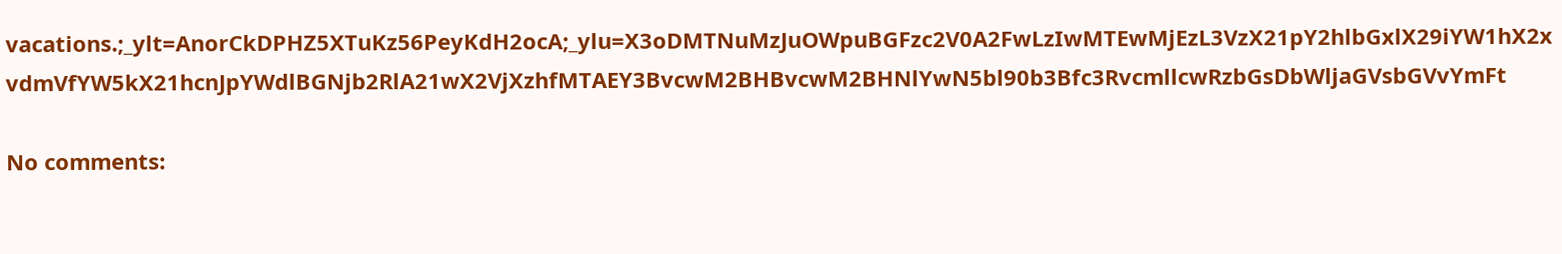vacations.;_ylt=AnorCkDPHZ5XTuKz56PeyKdH2ocA;_ylu=X3oDMTNuMzJuOWpuBGFzc2V0A2FwLzIwMTEwMjEzL3VzX21pY2hlbGxlX29iYW1hX2xvdmVfYW5kX21hcnJpYWdlBGNjb2RlA21wX2VjXzhfMTAEY3BvcwM2BHBvcwM2BHNlYwN5bl90b3Bfc3RvcmllcwRzbGsDbWljaGVsbGVvYmFt

No comments: